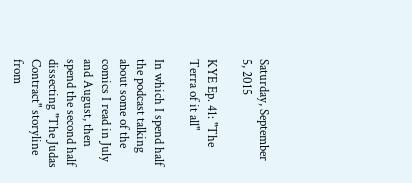Saturday, September 5, 2015

KYE Ep. 41: "The Terra of it all"

In which I spend half the podcast talking about some of the comics I read in July and August, then spend the second half dissecting "The Judas Contract" storyline from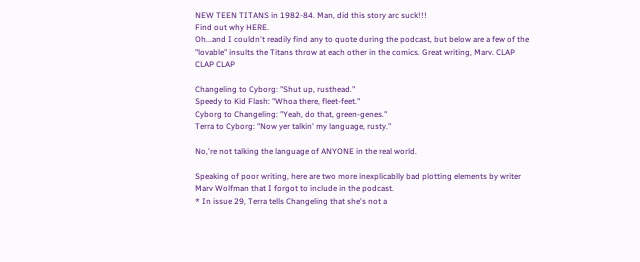NEW TEEN TITANS in 1982-84. Man, did this story arc suck!!!
Find out why HERE.
Oh...and I couldn't readily find any to quote during the podcast, but below are a few of the "lovable" insults the Titans throw at each other in the comics. Great writing, Marv. CLAP CLAP CLAP

Changeling to Cyborg: "Shut up, rusthead."
Speedy to Kid Flash: "Whoa there, fleet-feet."
Cyborg to Changeling: "Yeah, do that, green-genes."
Terra to Cyborg: "Now yer talkin' my language, rusty."

No,'re not talking the language of ANYONE in the real world.

Speaking of poor writing, here are two more inexplicablly bad plotting elements by writer Marv Wolfman that I forgot to include in the podcast.
* In issue 29, Terra tells Changeling that she's not a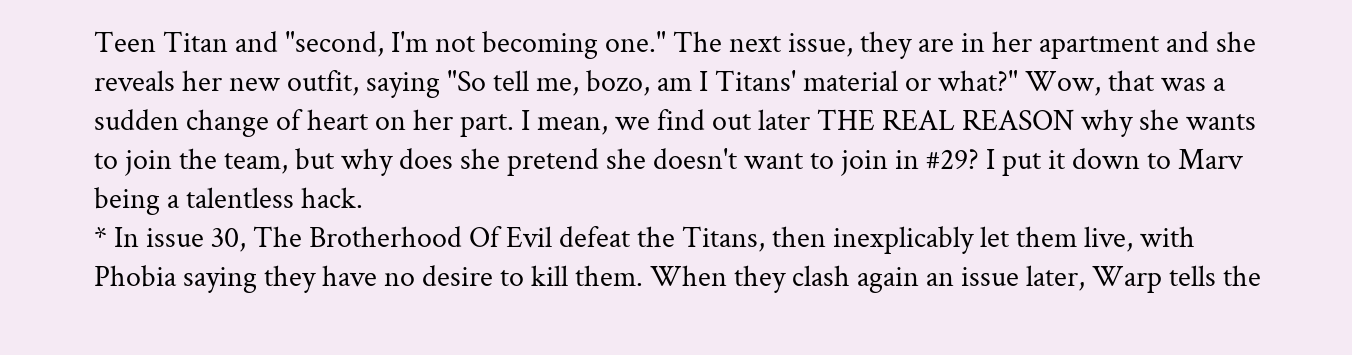Teen Titan and "second, I'm not becoming one." The next issue, they are in her apartment and she reveals her new outfit, saying "So tell me, bozo, am I Titans' material or what?" Wow, that was a sudden change of heart on her part. I mean, we find out later THE REAL REASON why she wants to join the team, but why does she pretend she doesn't want to join in #29? I put it down to Marv being a talentless hack.
* In issue 30, The Brotherhood Of Evil defeat the Titans, then inexplicably let them live, with Phobia saying they have no desire to kill them. When they clash again an issue later, Warp tells the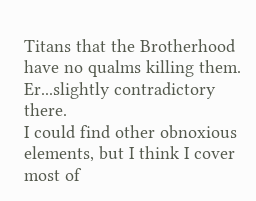Titans that the Brotherhood have no qualms killing them. Er...slightly contradictory there.
I could find other obnoxious elements, but I think I cover most of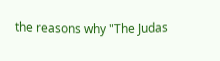the reasons why "The Judas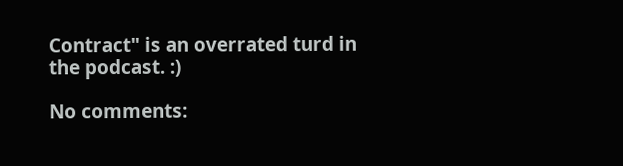Contract" is an overrated turd in the podcast. :)

No comments: